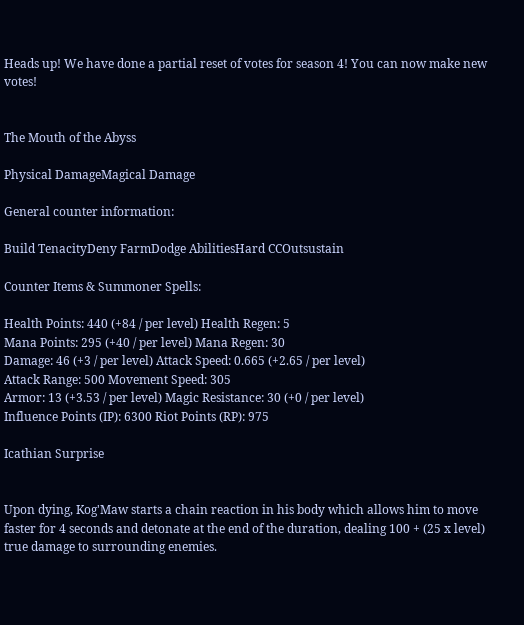Heads up! We have done a partial reset of votes for season 4! You can now make new votes!


The Mouth of the Abyss

Physical DamageMagical Damage

General counter information:

Build TenacityDeny FarmDodge AbilitiesHard CCOutsustain

Counter Items & Summoner Spells:

Health Points: 440 (+84 / per level) Health Regen: 5
Mana Points: 295 (+40 / per level) Mana Regen: 30
Damage: 46 (+3 / per level) Attack Speed: 0.665 (+2.65 / per level)
Attack Range: 500 Movement Speed: 305
Armor: 13 (+3.53 / per level) Magic Resistance: 30 (+0 / per level)
Influence Points (IP): 6300 Riot Points (RP): 975

Icathian Surprise


Upon dying, Kog'Maw starts a chain reaction in his body which allows him to move faster for 4 seconds and detonate at the end of the duration, dealing 100 + (25 x level) true damage to surrounding enemies.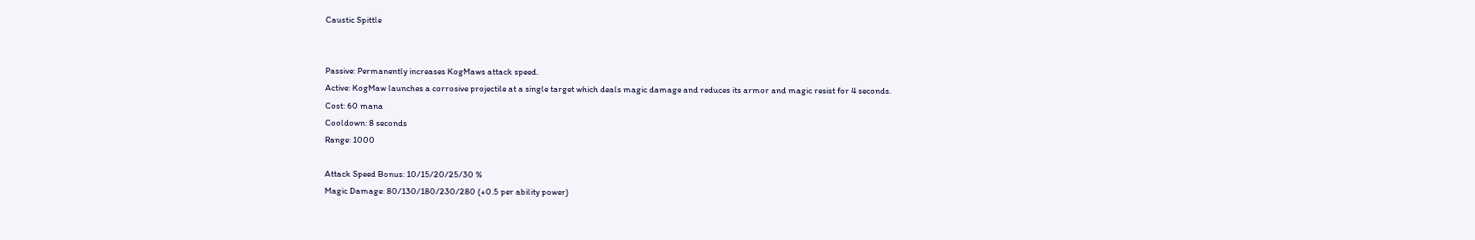Caustic Spittle


Passive: Permanently increases KogMaws attack speed.
Active: KogMaw launches a corrosive projectile at a single target which deals magic damage and reduces its armor and magic resist for 4 seconds.
Cost: 60 mana
Cooldown: 8 seconds
Range: 1000

Attack Speed Bonus: 10/15/20/25/30 %
Magic Damage: 80/130/180/230/280 (+0.5 per ability power)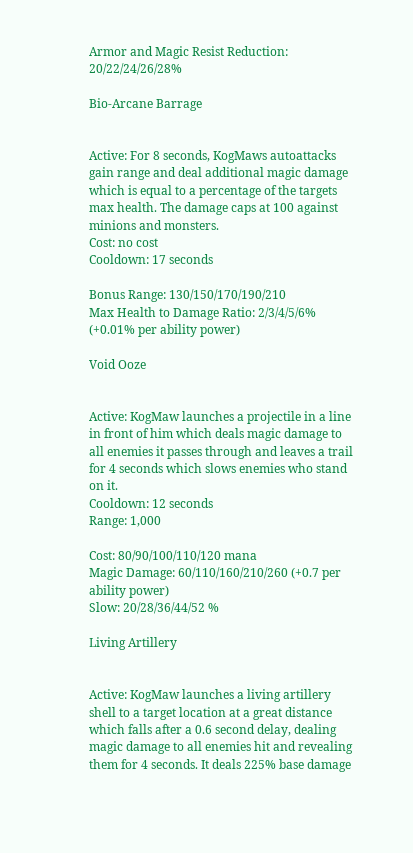Armor and Magic Resist Reduction: 20/22/24/26/28%

Bio-Arcane Barrage


Active: For 8 seconds, KogMaws autoattacks gain range and deal additional magic damage which is equal to a percentage of the targets max health. The damage caps at 100 against minions and monsters.
Cost: no cost
Cooldown: 17 seconds

Bonus Range: 130/150/170/190/210
Max Health to Damage Ratio: 2/3/4/5/6% (+0.01% per ability power)

Void Ooze


Active: KogMaw launches a projectile in a line in front of him which deals magic damage to all enemies it passes through and leaves a trail for 4 seconds which slows enemies who stand on it.
Cooldown: 12 seconds
Range: 1,000

Cost: 80/90/100/110/120 mana
Magic Damage: 60/110/160/210/260 (+0.7 per ability power)
Slow: 20/28/36/44/52 %

Living Artillery


Active: KogMaw launches a living artillery shell to a target location at a great distance which falls after a 0.6 second delay, dealing magic damage to all enemies hit and revealing them for 4 seconds. It deals 225% base damage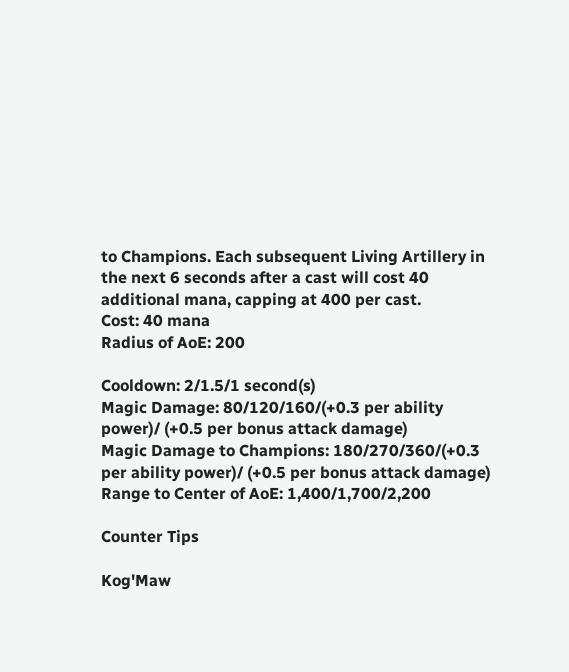to Champions. Each subsequent Living Artillery in the next 6 seconds after a cast will cost 40 additional mana, capping at 400 per cast.
Cost: 40 mana
Radius of AoE: 200

Cooldown: 2/1.5/1 second(s)
Magic Damage: 80/120/160/(+0.3 per ability power)/ (+0.5 per bonus attack damage)
Magic Damage to Champions: 180/270/360/(+0.3 per ability power)/ (+0.5 per bonus attack damage)
Range to Center of AoE: 1,400/1,700/2,200

Counter Tips

Kog'Maw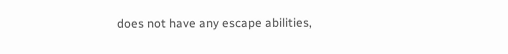does not have any escape abilities,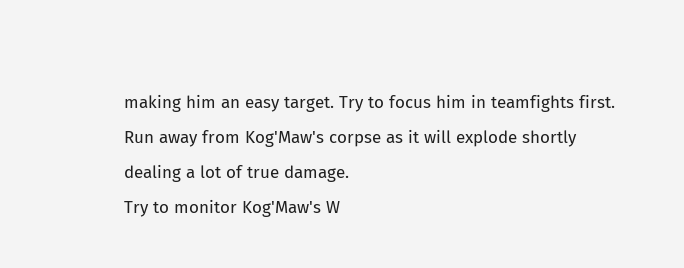making him an easy target. Try to focus him in teamfights first.
Run away from Kog'Maw's corpse as it will explode shortly dealing a lot of true damage.
Try to monitor Kog'Maw's W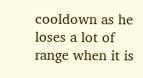cooldown as he loses a lot of range when it is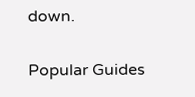down.

Popular Guides